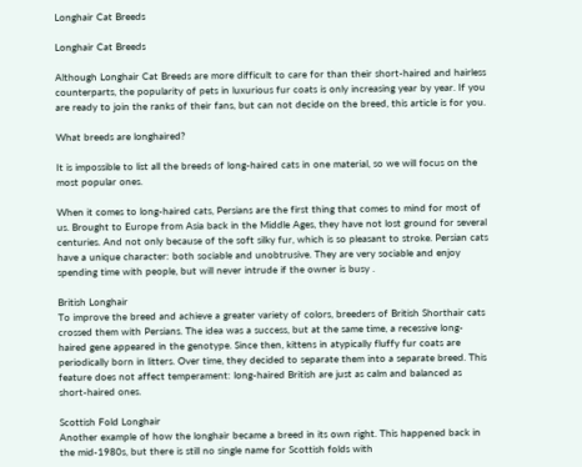Longhair Cat Breeds

Longhair Cat Breeds

Although Longhair Cat Breeds are more difficult to care for than their short-haired and hairless counterparts, the popularity of pets in luxurious fur coats is only increasing year by year. If you are ready to join the ranks of their fans, but can not decide on the breed, this article is for you.

What breeds are longhaired?

It is impossible to list all the breeds of long-haired cats in one material, so we will focus on the most popular ones.

When it comes to long-haired cats, Persians are the first thing that comes to mind for most of us. Brought to Europe from Asia back in the Middle Ages, they have not lost ground for several centuries. And not only because of the soft silky fur, which is so pleasant to stroke. Persian cats have a unique character: both sociable and unobtrusive. They are very sociable and enjoy spending time with people, but will never intrude if the owner is busy .

British Longhair
To improve the breed and achieve a greater variety of colors, breeders of British Shorthair cats crossed them with Persians. The idea was a success, but at the same time, a recessive long-haired gene appeared in the genotype. Since then, kittens in atypically fluffy fur coats are periodically born in litters. Over time, they decided to separate them into a separate breed. This feature does not affect temperament: long-haired British are just as calm and balanced as short-haired ones.

Scottish Fold Longhair
Another example of how the longhair became a breed in its own right. This happened back in the mid-1980s, but there is still no single name for Scottish folds with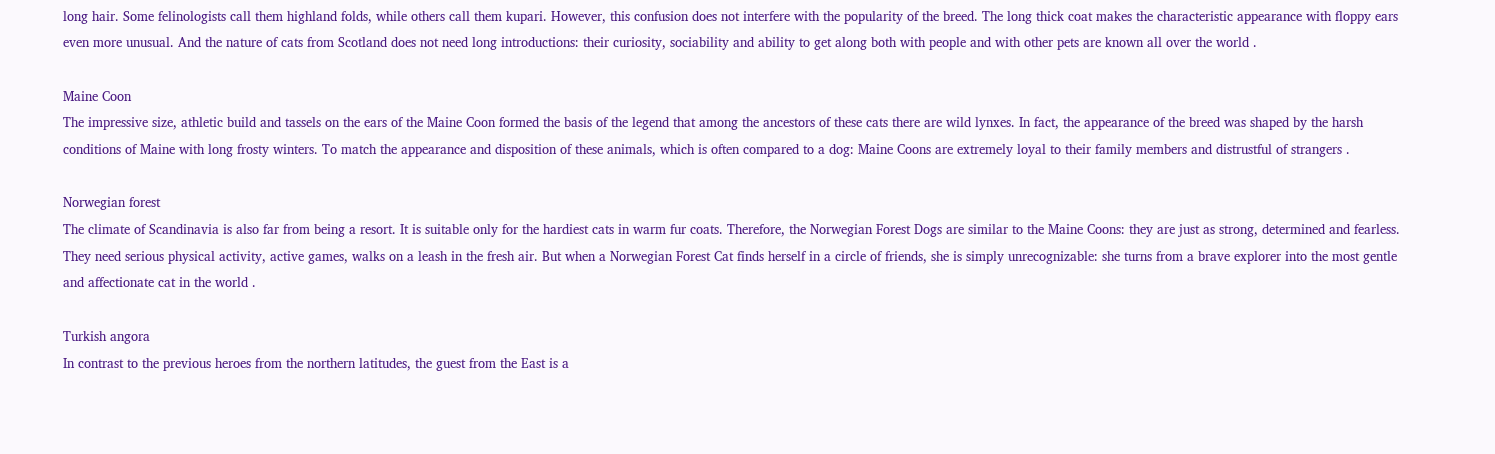long hair. Some felinologists call them highland folds, while others call them kupari. However, this confusion does not interfere with the popularity of the breed. The long thick coat makes the characteristic appearance with floppy ears even more unusual. And the nature of cats from Scotland does not need long introductions: their curiosity, sociability and ability to get along both with people and with other pets are known all over the world .

Maine Coon
The impressive size, athletic build and tassels on the ears of the Maine Coon formed the basis of the legend that among the ancestors of these cats there are wild lynxes. In fact, the appearance of the breed was shaped by the harsh conditions of Maine with long frosty winters. To match the appearance and disposition of these animals, which is often compared to a dog: Maine Coons are extremely loyal to their family members and distrustful of strangers .

Norwegian forest
The climate of Scandinavia is also far from being a resort. It is suitable only for the hardiest cats in warm fur coats. Therefore, the Norwegian Forest Dogs are similar to the Maine Coons: they are just as strong, determined and fearless. They need serious physical activity, active games, walks on a leash in the fresh air. But when a Norwegian Forest Cat finds herself in a circle of friends, she is simply unrecognizable: she turns from a brave explorer into the most gentle and affectionate cat in the world .

Turkish angora
In contrast to the previous heroes from the northern latitudes, the guest from the East is a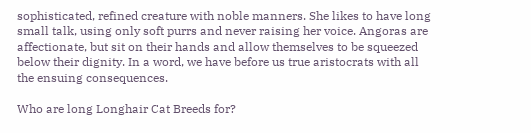sophisticated, refined creature with noble manners. She likes to have long small talk, using only soft purrs and never raising her voice. Angoras are affectionate, but sit on their hands and allow themselves to be squeezed below their dignity. In a word, we have before us true aristocrats with all the ensuing consequences.

Who are long Longhair Cat Breeds for?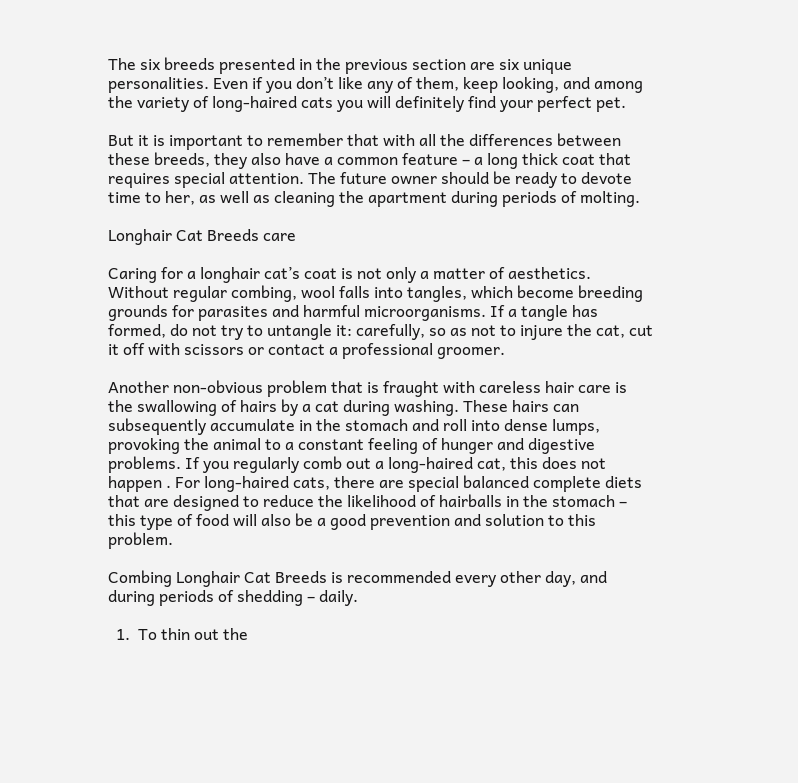The six breeds presented in the previous section are six unique personalities. Even if you don’t like any of them, keep looking, and among the variety of long-haired cats you will definitely find your perfect pet.

But it is important to remember that with all the differences between these breeds, they also have a common feature – a long thick coat that requires special attention. The future owner should be ready to devote time to her, as well as cleaning the apartment during periods of molting.

Longhair Cat Breeds care

Caring for a longhair cat’s coat is not only a matter of aesthetics. Without regular combing, wool falls into tangles, which become breeding grounds for parasites and harmful microorganisms. If a tangle has formed, do not try to untangle it: carefully, so as not to injure the cat, cut it off with scissors or contact a professional groomer.

Another non-obvious problem that is fraught with careless hair care is the swallowing of hairs by a cat during washing. These hairs can subsequently accumulate in the stomach and roll into dense lumps, provoking the animal to a constant feeling of hunger and digestive problems. If you regularly comb out a long-haired cat, this does not happen . For long-haired cats, there are special balanced complete diets that are designed to reduce the likelihood of hairballs in the stomach – this type of food will also be a good prevention and solution to this problem.

Combing Longhair Cat Breeds is recommended every other day, and during periods of shedding – daily.

  1.  To thin out the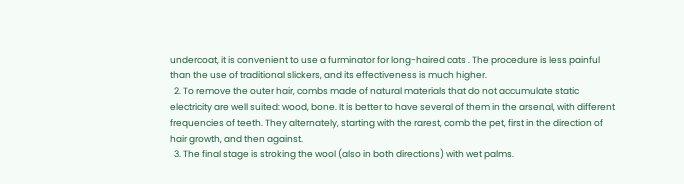undercoat, it is convenient to use a furminator for long-haired cats . The procedure is less painful than the use of traditional slickers, and its effectiveness is much higher.
  2. To remove the outer hair, combs made of natural materials that do not accumulate static electricity are well suited: wood, bone. It is better to have several of them in the arsenal, with different frequencies of teeth. They alternately, starting with the rarest, comb the pet, first in the direction of hair growth, and then against.
  3. The final stage is stroking the wool (also in both directions) with wet palms.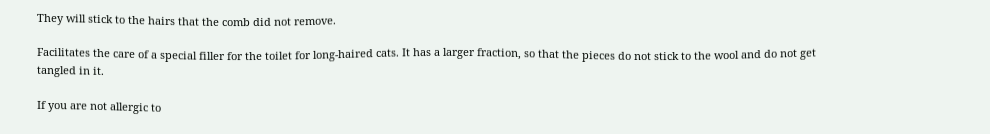They will stick to the hairs that the comb did not remove.

Facilitates the care of a special filler for the toilet for long-haired cats. It has a larger fraction, so that the pieces do not stick to the wool and do not get tangled in it.

If you are not allergic to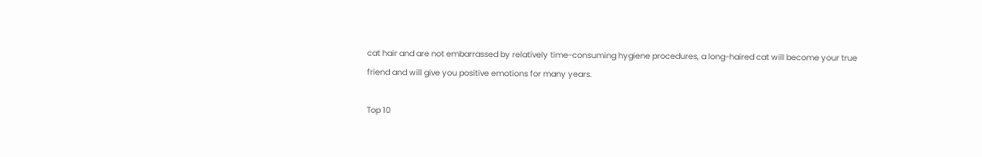cat hair and are not embarrassed by relatively time-consuming hygiene procedures, a long-haired cat will become your true friend and will give you positive emotions for many years.

Top 10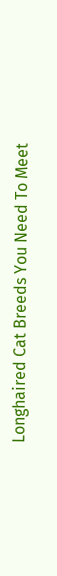Longhaired Cat Breeds You Need To Meet